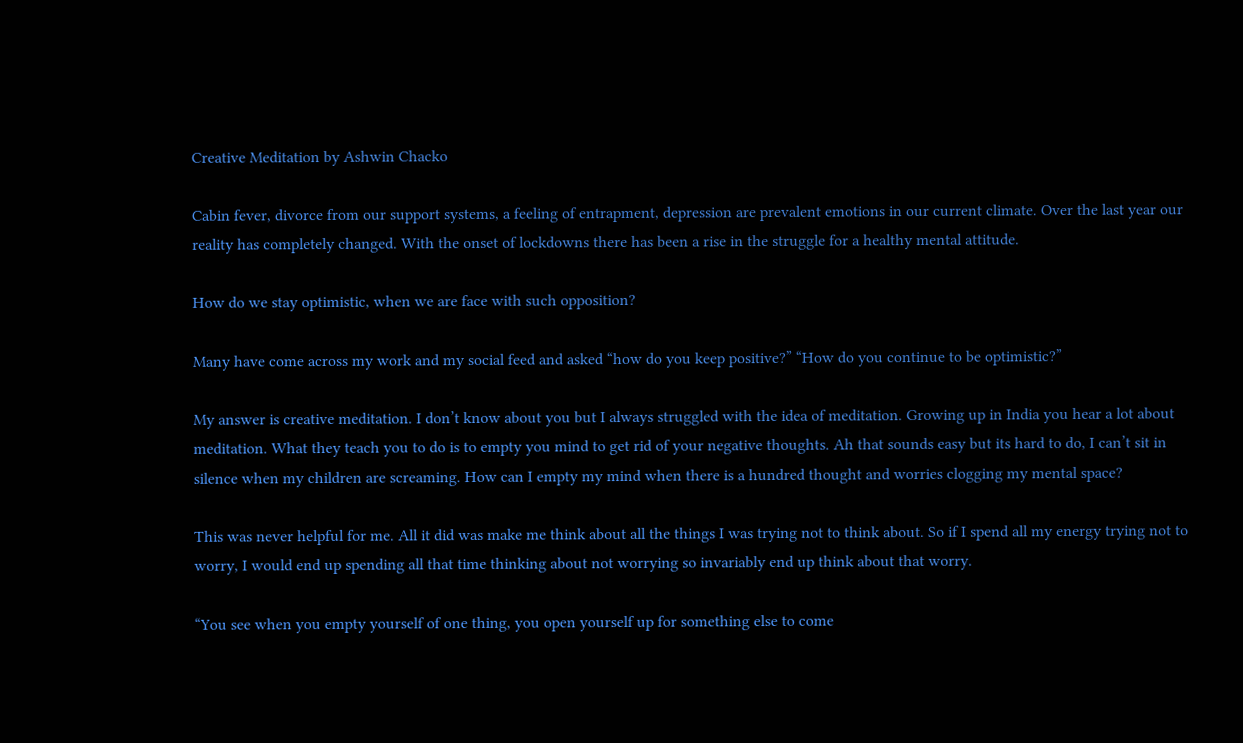Creative Meditation by Ashwin Chacko

Cabin fever, divorce from our support systems, a feeling of entrapment, depression are prevalent emotions in our current climate. Over the last year our reality has completely changed. With the onset of lockdowns there has been a rise in the struggle for a healthy mental attitude.

How do we stay optimistic, when we are face with such opposition?

Many have come across my work and my social feed and asked “how do you keep positive?” “How do you continue to be optimistic?”

My answer is creative meditation. I don’t know about you but I always struggled with the idea of meditation. Growing up in India you hear a lot about meditation. What they teach you to do is to empty you mind to get rid of your negative thoughts. Ah that sounds easy but its hard to do, I can’t sit in silence when my children are screaming. How can I empty my mind when there is a hundred thought and worries clogging my mental space?

This was never helpful for me. All it did was make me think about all the things I was trying not to think about. So if I spend all my energy trying not to worry, I would end up spending all that time thinking about not worrying so invariably end up think about that worry.

“You see when you empty yourself of one thing, you open yourself up for something else to come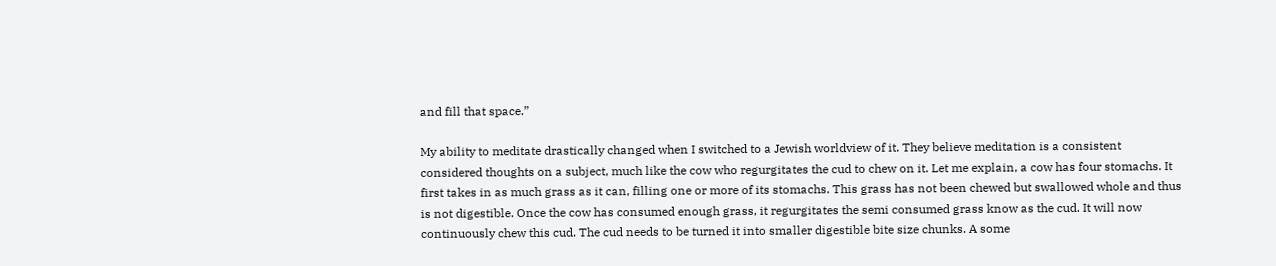and fill that space.”

My ability to meditate drastically changed when I switched to a Jewish worldview of it. They believe meditation is a consistent considered thoughts on a subject, much like the cow who regurgitates the cud to chew on it. Let me explain, a cow has four stomachs. It first takes in as much grass as it can, filling one or more of its stomachs. This grass has not been chewed but swallowed whole and thus is not digestible. Once the cow has consumed enough grass, it regurgitates the semi consumed grass know as the cud. It will now continuously chew this cud. The cud needs to be turned it into smaller digestible bite size chunks. A some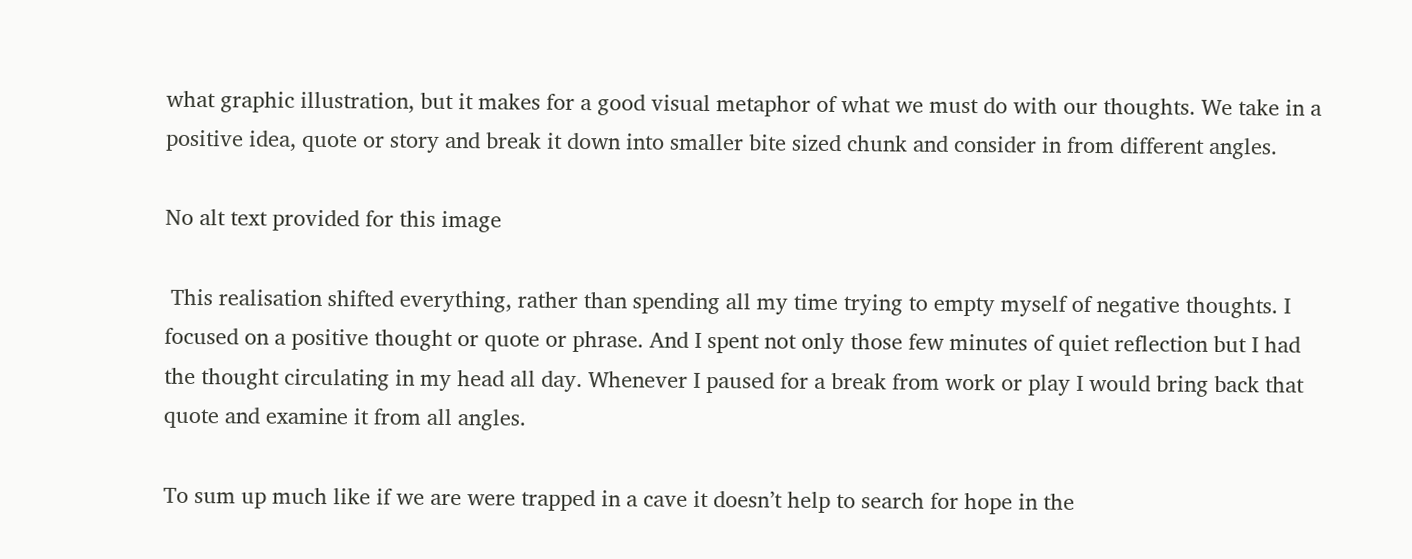what graphic illustration, but it makes for a good visual metaphor of what we must do with our thoughts. We take in a positive idea, quote or story and break it down into smaller bite sized chunk and consider in from different angles.

No alt text provided for this image

 This realisation shifted everything, rather than spending all my time trying to empty myself of negative thoughts. I focused on a positive thought or quote or phrase. And I spent not only those few minutes of quiet reflection but I had the thought circulating in my head all day. Whenever I paused for a break from work or play I would bring back that quote and examine it from all angles.

To sum up much like if we are were trapped in a cave it doesn’t help to search for hope in the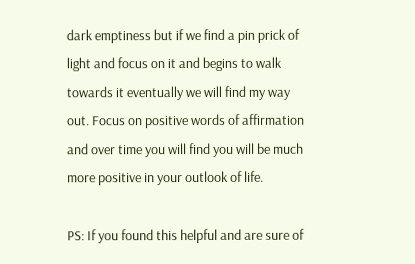dark emptiness but if we find a pin prick of light and focus on it and begins to walk towards it eventually we will find my way out. Focus on positive words of affirmation and over time you will find you will be much more positive in your outlook of life.

PS: If you found this helpful and are sure of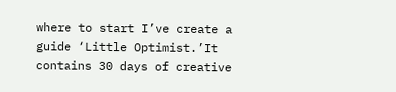where to start I’ve create a guide ‘Little Optimist.’It contains 30 days of creative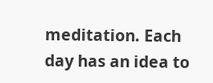meditation. Each day has an idea to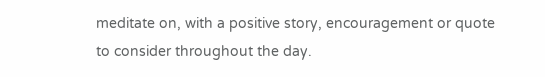meditate on, with a positive story, encouragement or quote to consider throughout the day.